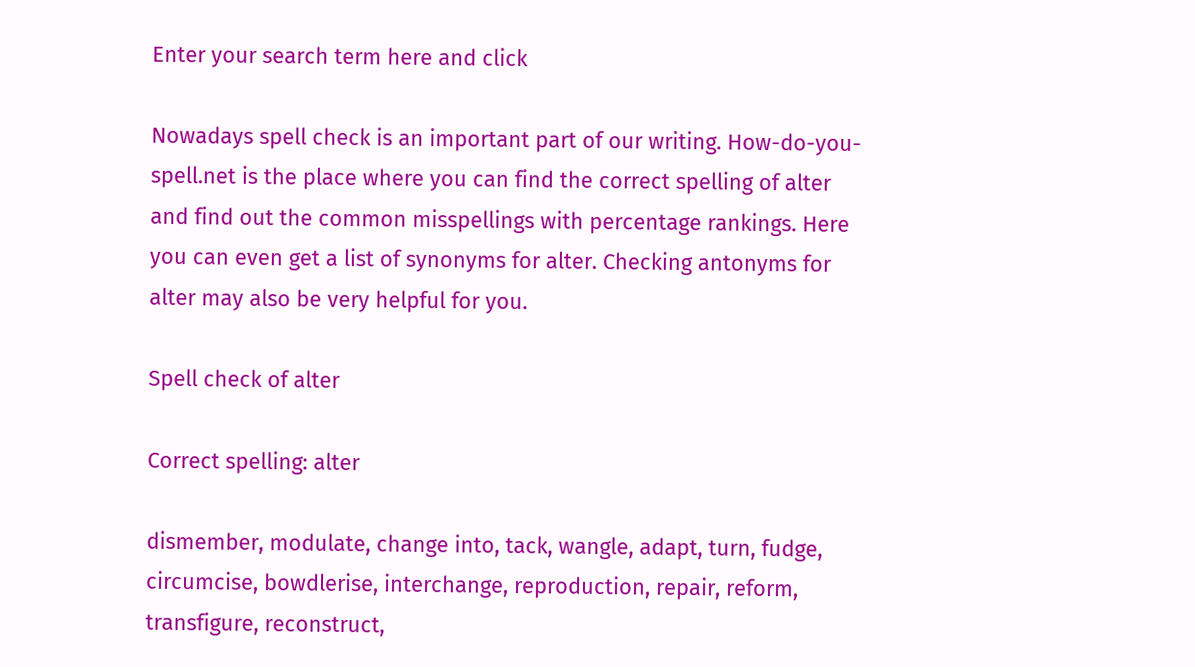Enter your search term here and click

Nowadays spell check is an important part of our writing. How-do-you-spell.net is the place where you can find the correct spelling of alter and find out the common misspellings with percentage rankings. Here you can even get a list of synonyms for alter. Checking antonyms for alter may also be very helpful for you.

Spell check of alter

Correct spelling: alter

dismember, modulate, change into, tack, wangle, adapt, turn, fudge, circumcise, bowdlerise, interchange, reproduction, repair, reform, transfigure, reconstruct,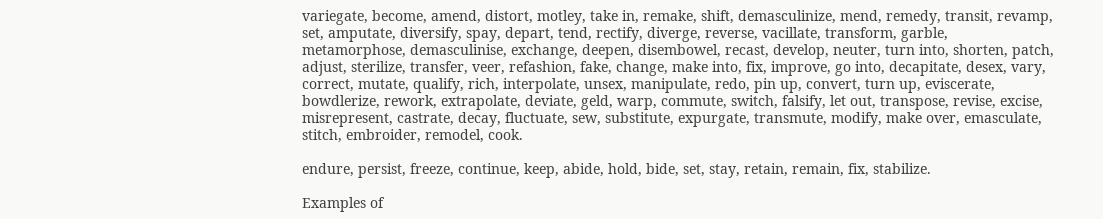variegate, become, amend, distort, motley, take in, remake, shift, demasculinize, mend, remedy, transit, revamp, set, amputate, diversify, spay, depart, tend, rectify, diverge, reverse, vacillate, transform, garble, metamorphose, demasculinise, exchange, deepen, disembowel, recast, develop, neuter, turn into, shorten, patch, adjust, sterilize, transfer, veer, refashion, fake, change, make into, fix, improve, go into, decapitate, desex, vary, correct, mutate, qualify, rich, interpolate, unsex, manipulate, redo, pin up, convert, turn up, eviscerate, bowdlerize, rework, extrapolate, deviate, geld, warp, commute, switch, falsify, let out, transpose, revise, excise, misrepresent, castrate, decay, fluctuate, sew, substitute, expurgate, transmute, modify, make over, emasculate, stitch, embroider, remodel, cook.

endure, persist, freeze, continue, keep, abide, hold, bide, set, stay, retain, remain, fix, stabilize.

Examples of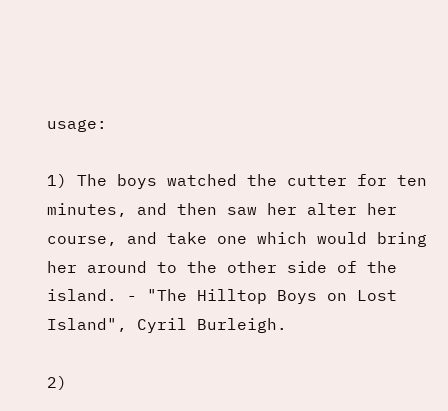usage:

1) The boys watched the cutter for ten minutes, and then saw her alter her course, and take one which would bring her around to the other side of the island. - "The Hilltop Boys on Lost Island", Cyril Burleigh.

2)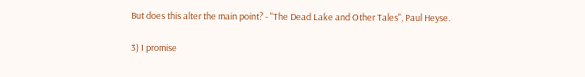But does this alter the main point? - "The Dead Lake and Other Tales", Paul Heyse.

3) I promise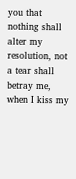you that nothing shall alter my resolution, not a tear shall betray me, when I kiss my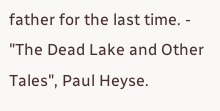father for the last time. - "The Dead Lake and Other Tales", Paul Heyse.